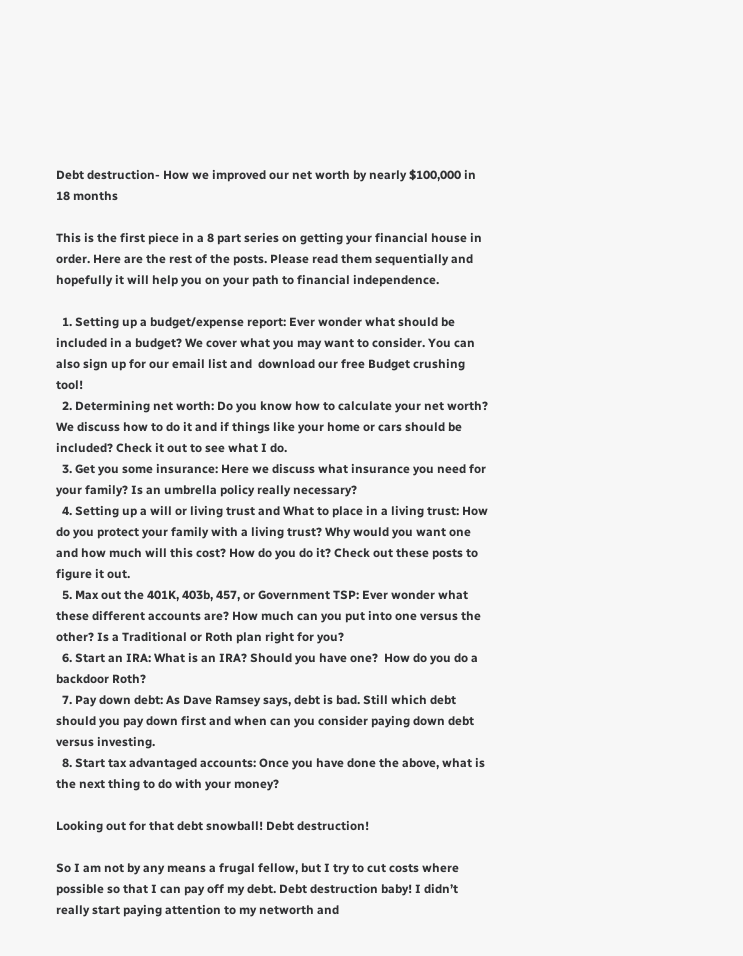Debt destruction- How we improved our net worth by nearly $100,000 in 18 months

This is the first piece in a 8 part series on getting your financial house in order. Here are the rest of the posts. Please read them sequentially and hopefully it will help you on your path to financial independence.

  1. Setting up a budget/expense report: Ever wonder what should be included in a budget? We cover what you may want to consider. You can also sign up for our email list and  download our free Budget crushing tool!
  2. Determining net worth: Do you know how to calculate your net worth? We discuss how to do it and if things like your home or cars should be included? Check it out to see what I do.
  3. Get you some insurance: Here we discuss what insurance you need for your family? Is an umbrella policy really necessary?
  4. Setting up a will or living trust and What to place in a living trust: How do you protect your family with a living trust? Why would you want one and how much will this cost? How do you do it? Check out these posts to figure it out.
  5. Max out the 401K, 403b, 457, or Government TSP: Ever wonder what these different accounts are? How much can you put into one versus the other? Is a Traditional or Roth plan right for you?
  6. Start an IRA: What is an IRA? Should you have one?  How do you do a backdoor Roth?
  7. Pay down debt: As Dave Ramsey says, debt is bad. Still which debt should you pay down first and when can you consider paying down debt versus investing.
  8. Start tax advantaged accounts: Once you have done the above, what is the next thing to do with your money?

Looking out for that debt snowball! Debt destruction!

So I am not by any means a frugal fellow, but I try to cut costs where possible so that I can pay off my debt. Debt destruction baby! I didn’t really start paying attention to my networth and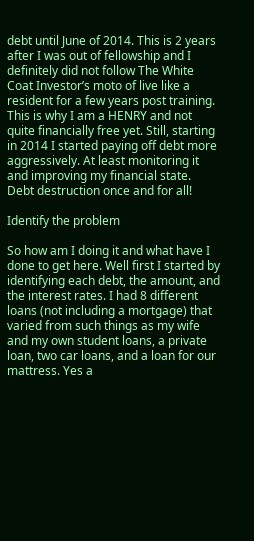debt until June of 2014. This is 2 years after I was out of fellowship and I definitely did not follow The White Coat Investor’s moto of live like a resident for a few years post training. This is why I am a HENRY and not quite financially free yet. Still, starting in 2014 I started paying off debt more aggressively. At least monitoring it and improving my financial state. Debt destruction once and for all!

Identify the problem

So how am I doing it and what have I done to get here. Well first I started by identifying each debt, the amount, and the interest rates. I had 8 different loans (not including a mortgage) that varied from such things as my wife and my own student loans, a private loan, two car loans, and a loan for our mattress. Yes a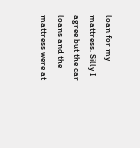loan for my mattress. Silly I agree but the car loans and the mattress were at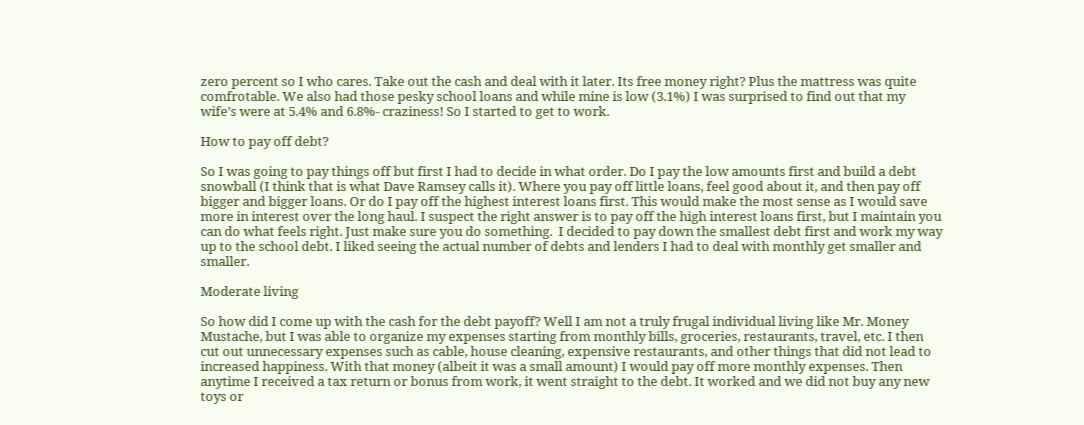zero percent so I who cares. Take out the cash and deal with it later. Its free money right? Plus the mattress was quite comfrotable. We also had those pesky school loans and while mine is low (3.1%) I was surprised to find out that my wife’s were at 5.4% and 6.8%- craziness! So I started to get to work.

How to pay off debt?

So I was going to pay things off but first I had to decide in what order. Do I pay the low amounts first and build a debt snowball (I think that is what Dave Ramsey calls it). Where you pay off little loans, feel good about it, and then pay off bigger and bigger loans. Or do I pay off the highest interest loans first. This would make the most sense as I would save more in interest over the long haul. I suspect the right answer is to pay off the high interest loans first, but I maintain you can do what feels right. Just make sure you do something.  I decided to pay down the smallest debt first and work my way up to the school debt. I liked seeing the actual number of debts and lenders I had to deal with monthly get smaller and smaller.

Moderate living

So how did I come up with the cash for the debt payoff? Well I am not a truly frugal individual living like Mr. Money Mustache, but I was able to organize my expenses starting from monthly bills, groceries, restaurants, travel, etc. I then cut out unnecessary expenses such as cable, house cleaning, expensive restaurants, and other things that did not lead to increased happiness. With that money (albeit it was a small amount) I would pay off more monthly expenses. Then anytime I received a tax return or bonus from work, it went straight to the debt. It worked and we did not buy any new toys or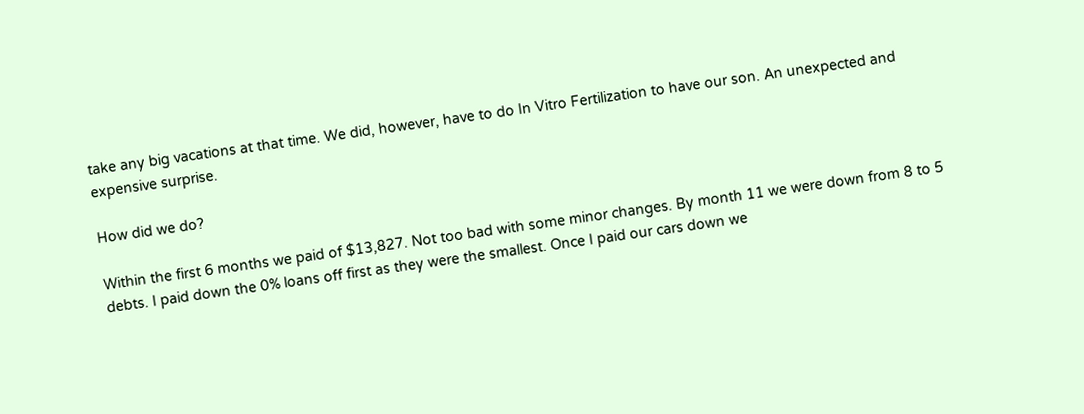take any big vacations at that time. We did, however, have to do In Vitro Fertilization to have our son. An unexpected and expensive surprise.

How did we do?

Within the first 6 months we paid of $13,827. Not too bad with some minor changes. By month 11 we were down from 8 to 5 debts. I paid down the 0% loans off first as they were the smallest. Once I paid our cars down we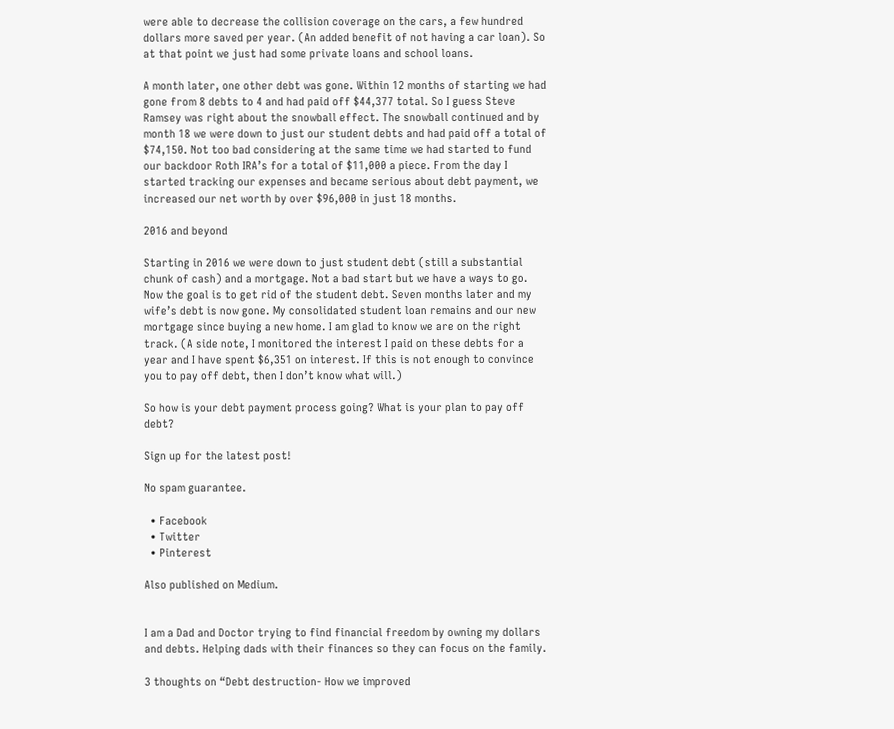were able to decrease the collision coverage on the cars, a few hundred dollars more saved per year. (An added benefit of not having a car loan). So at that point we just had some private loans and school loans.

A month later, one other debt was gone. Within 12 months of starting we had gone from 8 debts to 4 and had paid off $44,377 total. So I guess Steve Ramsey was right about the snowball effect. The snowball continued and by month 18 we were down to just our student debts and had paid off a total of $74,150. Not too bad considering at the same time we had started to fund our backdoor Roth IRA’s for a total of $11,000 a piece. From the day I started tracking our expenses and became serious about debt payment, we increased our net worth by over $96,000 in just 18 months.

2016 and beyond

Starting in 2016 we were down to just student debt (still a substantial chunk of cash) and a mortgage. Not a bad start but we have a ways to go. Now the goal is to get rid of the student debt. Seven months later and my wife’s debt is now gone. My consolidated student loan remains and our new mortgage since buying a new home. I am glad to know we are on the right track. (A side note, I monitored the interest I paid on these debts for a year and I have spent $6,351 on interest. If this is not enough to convince you to pay off debt, then I don’t know what will.)

So how is your debt payment process going? What is your plan to pay off debt?

Sign up for the latest post!

No spam guarantee.

  • Facebook
  • Twitter
  • Pinterest

Also published on Medium.


I am a Dad and Doctor trying to find financial freedom by owning my dollars and debts. Helping dads with their finances so they can focus on the family.

3 thoughts on “Debt destruction- How we improved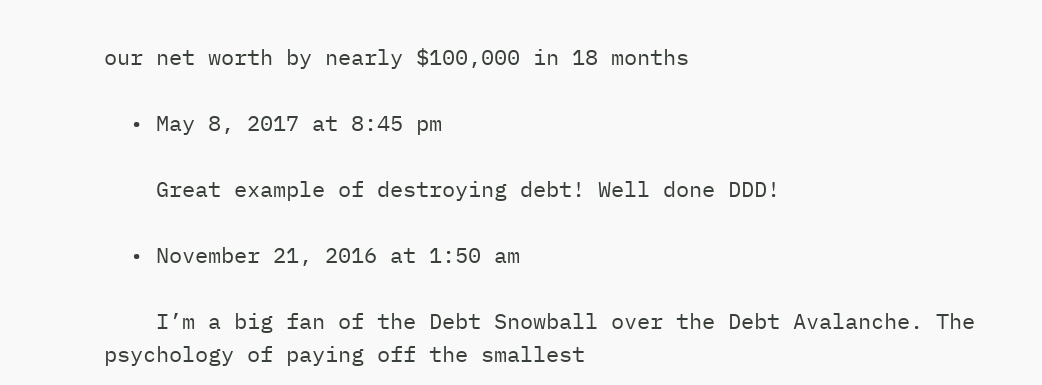our net worth by nearly $100,000 in 18 months

  • May 8, 2017 at 8:45 pm

    Great example of destroying debt! Well done DDD!

  • November 21, 2016 at 1:50 am

    I’m a big fan of the Debt Snowball over the Debt Avalanche. The psychology of paying off the smallest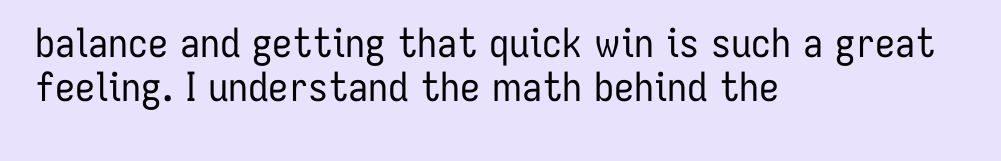balance and getting that quick win is such a great feeling. I understand the math behind the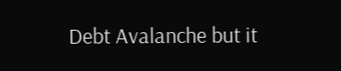Debt Avalanche but it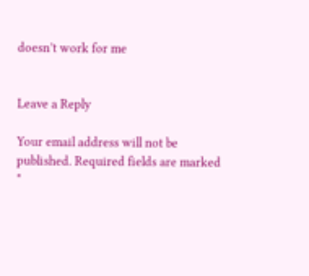doesn’t work for me


Leave a Reply

Your email address will not be published. Required fields are marked *